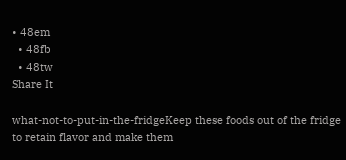• 48em
  • 48fb
  • 48tw
Share It

what-not-to-put-in-the-fridgeKeep these foods out of the fridge to retain flavor and make them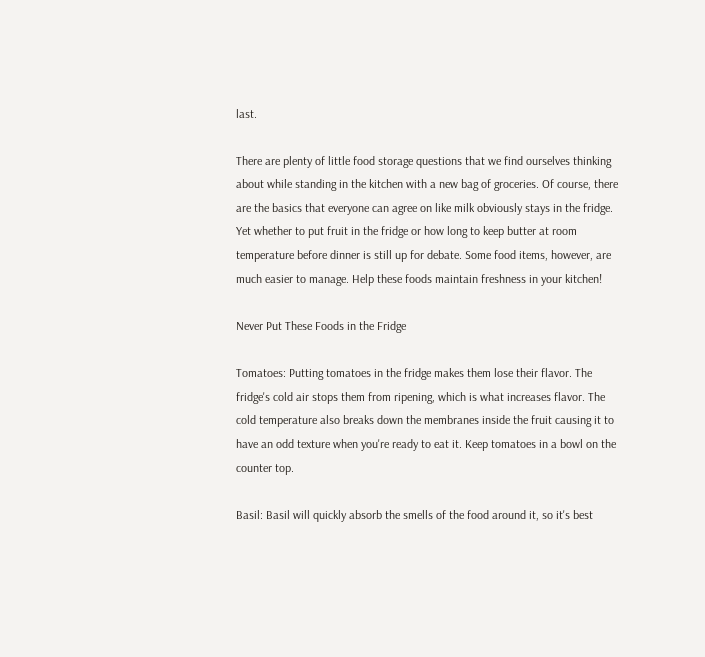last.

There are plenty of little food storage questions that we find ourselves thinking about while standing in the kitchen with a new bag of groceries. Of course, there are the basics that everyone can agree on like milk obviously stays in the fridge. Yet whether to put fruit in the fridge or how long to keep butter at room temperature before dinner is still up for debate. Some food items, however, are much easier to manage. Help these foods maintain freshness in your kitchen!

Never Put These Foods in the Fridge

Tomatoes: Putting tomatoes in the fridge makes them lose their flavor. The fridge's cold air stops them from ripening, which is what increases flavor. The cold temperature also breaks down the membranes inside the fruit causing it to have an odd texture when you're ready to eat it. Keep tomatoes in a bowl on the counter top.

Basil: Basil will quickly absorb the smells of the food around it, so it's best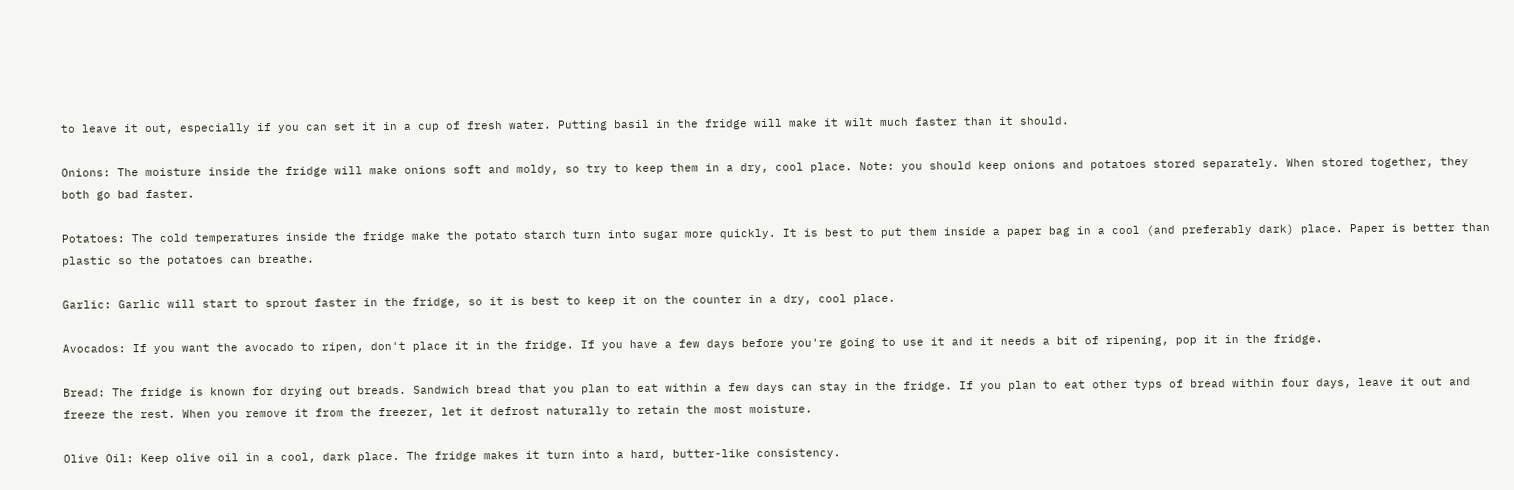to leave it out, especially if you can set it in a cup of fresh water. Putting basil in the fridge will make it wilt much faster than it should.

Onions: The moisture inside the fridge will make onions soft and moldy, so try to keep them in a dry, cool place. Note: you should keep onions and potatoes stored separately. When stored together, they both go bad faster.

Potatoes: The cold temperatures inside the fridge make the potato starch turn into sugar more quickly. It is best to put them inside a paper bag in a cool (and preferably dark) place. Paper is better than plastic so the potatoes can breathe.

Garlic: Garlic will start to sprout faster in the fridge, so it is best to keep it on the counter in a dry, cool place.

Avocados: If you want the avocado to ripen, don't place it in the fridge. If you have a few days before you're going to use it and it needs a bit of ripening, pop it in the fridge.

Bread: The fridge is known for drying out breads. Sandwich bread that you plan to eat within a few days can stay in the fridge. If you plan to eat other typs of bread within four days, leave it out and freeze the rest. When you remove it from the freezer, let it defrost naturally to retain the most moisture.

Olive Oil: Keep olive oil in a cool, dark place. The fridge makes it turn into a hard, butter-like consistency.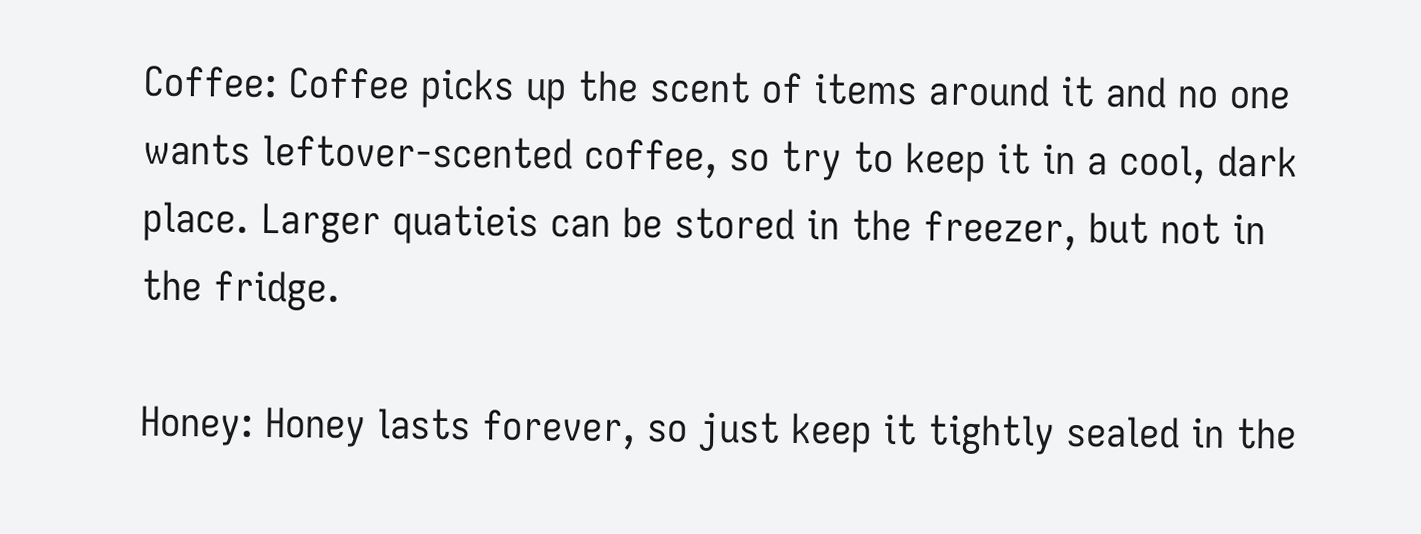Coffee: Coffee picks up the scent of items around it and no one wants leftover-scented coffee, so try to keep it in a cool, dark place. Larger quatieis can be stored in the freezer, but not in the fridge.

Honey: Honey lasts forever, so just keep it tightly sealed in the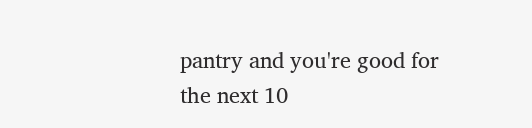pantry and you're good for the next 10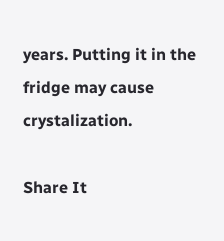years. Putting it in the fridge may cause crystalization.

Share It